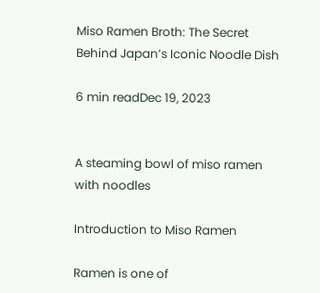Miso Ramen Broth: The Secret Behind Japan’s Iconic Noodle Dish

6 min readDec 19, 2023


A steaming bowl of miso ramen with noodles

Introduction to Miso Ramen

Ramen is one of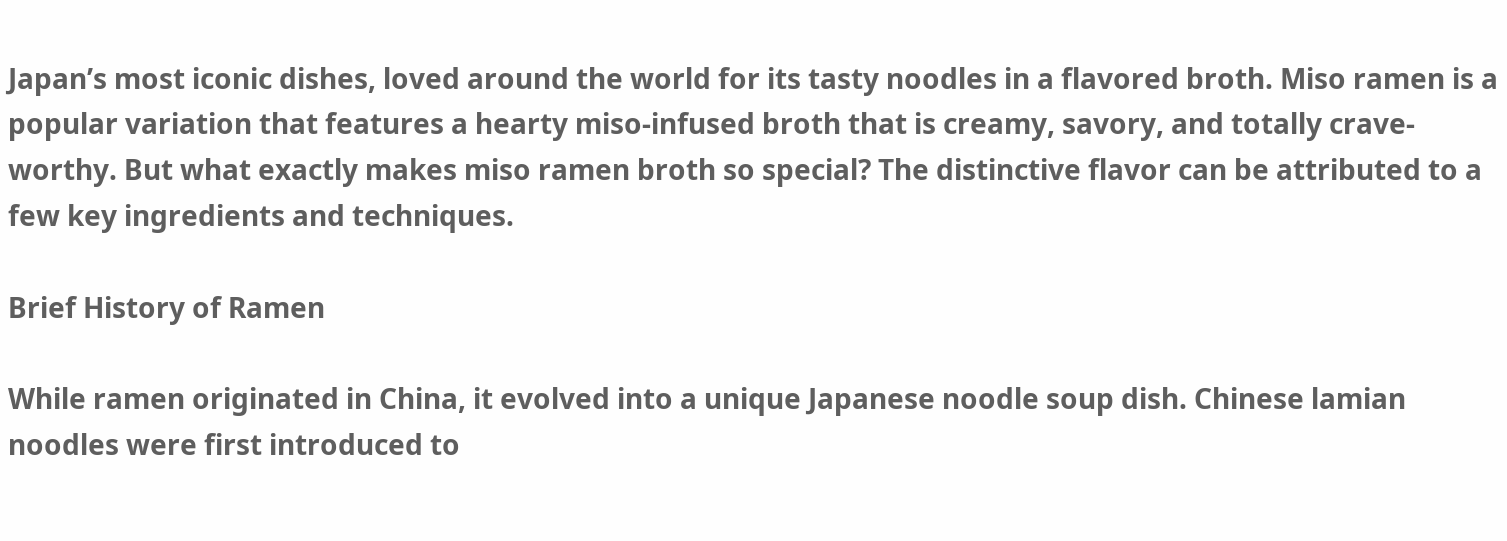Japan’s most iconic dishes, loved around the world for its tasty noodles in a flavored broth. Miso ramen is a popular variation that features a hearty miso-infused broth that is creamy, savory, and totally crave-worthy. But what exactly makes miso ramen broth so special? The distinctive flavor can be attributed to a few key ingredients and techniques.

Brief History of Ramen

While ramen originated in China, it evolved into a unique Japanese noodle soup dish. Chinese lamian noodles were first introduced to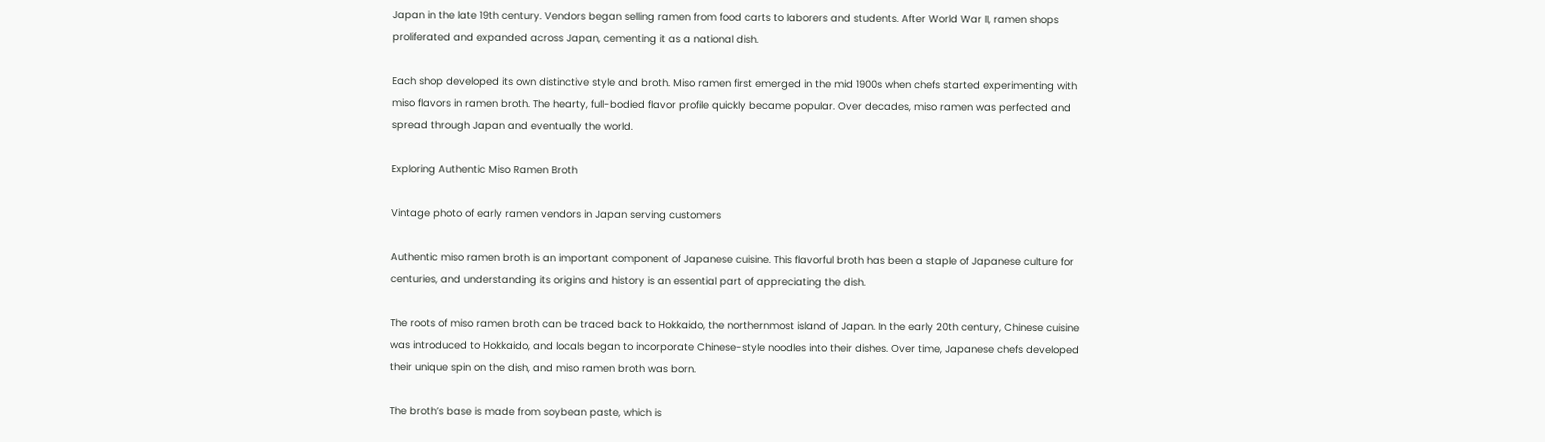Japan in the late 19th century. Vendors began selling ramen from food carts to laborers and students. After World War II, ramen shops proliferated and expanded across Japan, cementing it as a national dish.

Each shop developed its own distinctive style and broth. Miso ramen first emerged in the mid 1900s when chefs started experimenting with miso flavors in ramen broth. The hearty, full-bodied flavor profile quickly became popular. Over decades, miso ramen was perfected and spread through Japan and eventually the world.

Exploring Authentic Miso Ramen Broth

Vintage photo of early ramen vendors in Japan serving customers

Authentic miso ramen broth is an important component of Japanese cuisine. This flavorful broth has been a staple of Japanese culture for centuries, and understanding its origins and history is an essential part of appreciating the dish.

The roots of miso ramen broth can be traced back to Hokkaido, the northernmost island of Japan. In the early 20th century, Chinese cuisine was introduced to Hokkaido, and locals began to incorporate Chinese-style noodles into their dishes. Over time, Japanese chefs developed their unique spin on the dish, and miso ramen broth was born.

The broth’s base is made from soybean paste, which is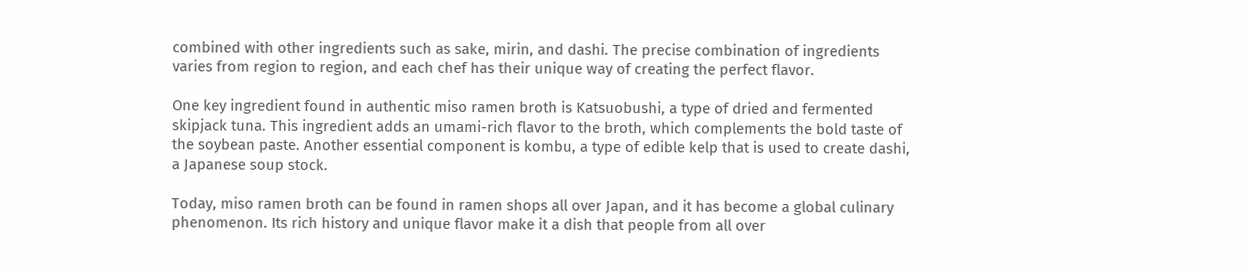combined with other ingredients such as sake, mirin, and dashi. The precise combination of ingredients varies from region to region, and each chef has their unique way of creating the perfect flavor.

One key ingredient found in authentic miso ramen broth is Katsuobushi, a type of dried and fermented skipjack tuna. This ingredient adds an umami-rich flavor to the broth, which complements the bold taste of the soybean paste. Another essential component is kombu, a type of edible kelp that is used to create dashi, a Japanese soup stock.

Today, miso ramen broth can be found in ramen shops all over Japan, and it has become a global culinary phenomenon. Its rich history and unique flavor make it a dish that people from all over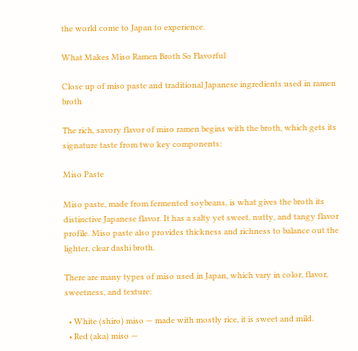the world come to Japan to experience.

What Makes Miso Ramen Broth So Flavorful

Close up of miso paste and traditional Japanese ingredients used in ramen broth

The rich, savory flavor of miso ramen begins with the broth, which gets its signature taste from two key components:

Miso Paste

Miso paste, made from fermented soybeans, is what gives the broth its distinctive Japanese flavor. It has a salty yet sweet, nutty, and tangy flavor profile. Miso paste also provides thickness and richness to balance out the lighter, clear dashi broth.

There are many types of miso used in Japan, which vary in color, flavor, sweetness, and texture:

  • White (shiro) miso — made with mostly rice, it is sweet and mild.
  • Red (aka) miso —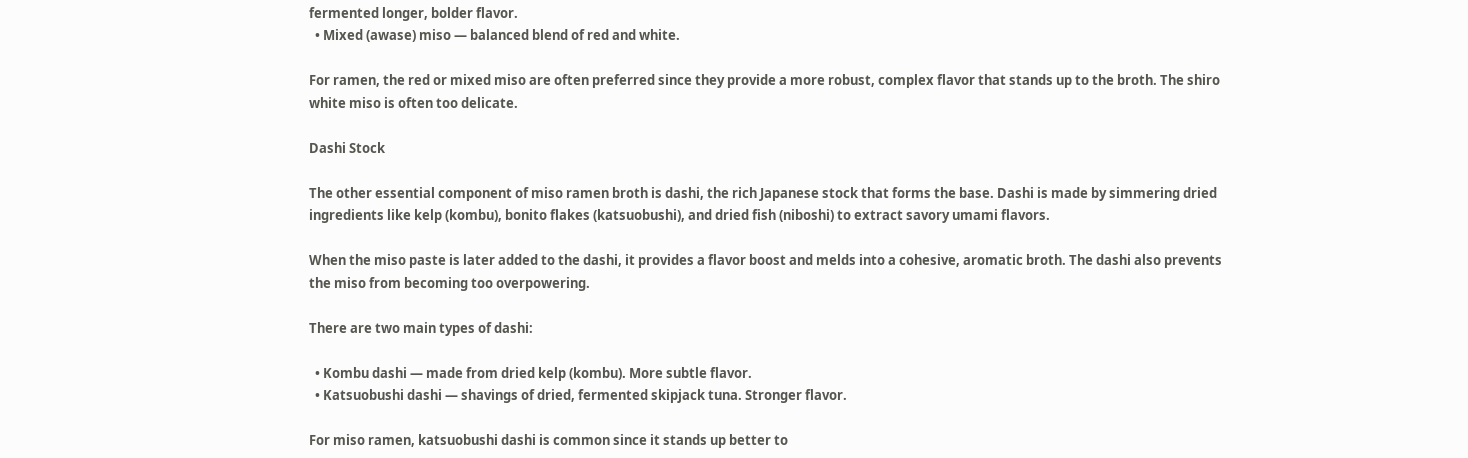fermented longer, bolder flavor.
  • Mixed (awase) miso — balanced blend of red and white.

For ramen, the red or mixed miso are often preferred since they provide a more robust, complex flavor that stands up to the broth. The shiro white miso is often too delicate.

Dashi Stock

The other essential component of miso ramen broth is dashi, the rich Japanese stock that forms the base. Dashi is made by simmering dried ingredients like kelp (kombu), bonito flakes (katsuobushi), and dried fish (niboshi) to extract savory umami flavors.

When the miso paste is later added to the dashi, it provides a flavor boost and melds into a cohesive, aromatic broth. The dashi also prevents the miso from becoming too overpowering.

There are two main types of dashi:

  • Kombu dashi — made from dried kelp (kombu). More subtle flavor.
  • Katsuobushi dashi — shavings of dried, fermented skipjack tuna. Stronger flavor.

For miso ramen, katsuobushi dashi is common since it stands up better to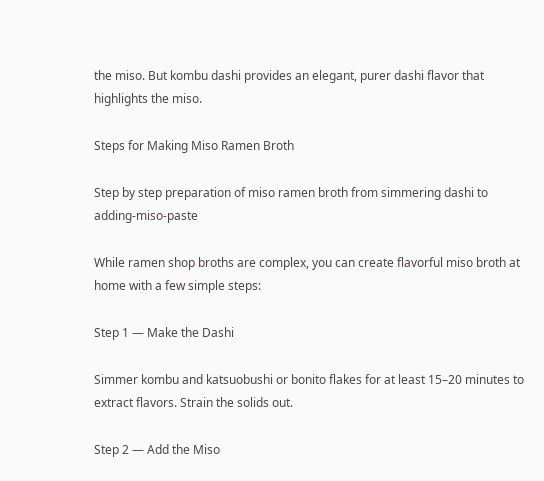the miso. But kombu dashi provides an elegant, purer dashi flavor that highlights the miso.

Steps for Making Miso Ramen Broth

Step by step preparation of miso ramen broth from simmering dashi to adding-miso-paste

While ramen shop broths are complex, you can create flavorful miso broth at home with a few simple steps:

Step 1 — Make the Dashi

Simmer kombu and katsuobushi or bonito flakes for at least 15–20 minutes to extract flavors. Strain the solids out.

Step 2 — Add the Miso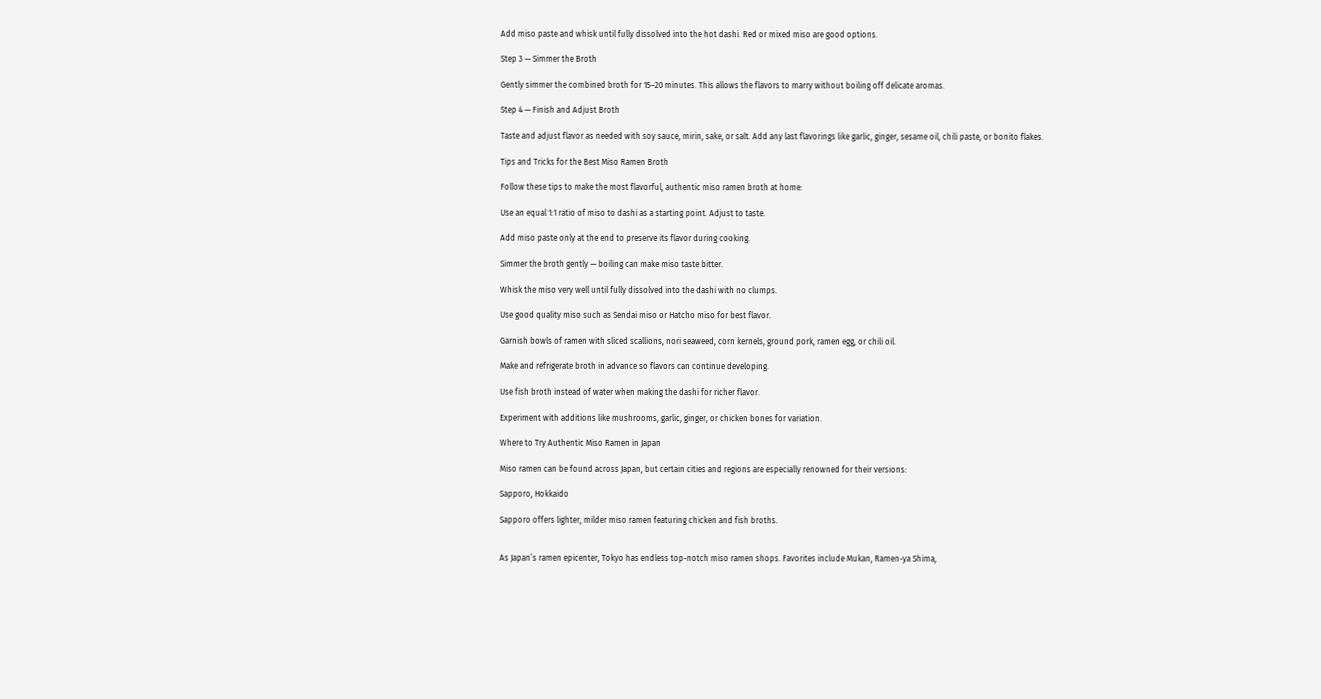Add miso paste and whisk until fully dissolved into the hot dashi. Red or mixed miso are good options.

Step 3 — Simmer the Broth

Gently simmer the combined broth for 15–20 minutes. This allows the flavors to marry without boiling off delicate aromas.

Step 4 — Finish and Adjust Broth

Taste and adjust flavor as needed with soy sauce, mirin, sake, or salt. Add any last flavorings like garlic, ginger, sesame oil, chili paste, or bonito flakes.

Tips and Tricks for the Best Miso Ramen Broth

Follow these tips to make the most flavorful, authentic miso ramen broth at home:

Use an equal 1:1 ratio of miso to dashi as a starting point. Adjust to taste.

Add miso paste only at the end to preserve its flavor during cooking.

Simmer the broth gently — boiling can make miso taste bitter.

Whisk the miso very well until fully dissolved into the dashi with no clumps.

Use good quality miso such as Sendai miso or Hatcho miso for best flavor.

Garnish bowls of ramen with sliced scallions, nori seaweed, corn kernels, ground pork, ramen egg, or chili oil.

Make and refrigerate broth in advance so flavors can continue developing.

Use fish broth instead of water when making the dashi for richer flavor.

Experiment with additions like mushrooms, garlic, ginger, or chicken bones for variation.

Where to Try Authentic Miso Ramen in Japan

Miso ramen can be found across Japan, but certain cities and regions are especially renowned for their versions:

Sapporo, Hokkaido

Sapporo offers lighter, milder miso ramen featuring chicken and fish broths.


As Japan’s ramen epicenter, Tokyo has endless top-notch miso ramen shops. Favorites include Mukan, Ramen-ya Shima,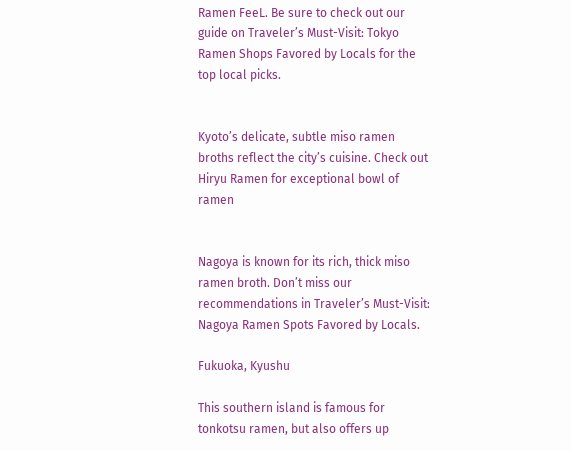Ramen FeeL. Be sure to check out our guide on Traveler’s Must-Visit: Tokyo Ramen Shops Favored by Locals for the top local picks.


Kyoto’s delicate, subtle miso ramen broths reflect the city’s cuisine. Check out Hiryu Ramen for exceptional bowl of ramen


Nagoya is known for its rich, thick miso ramen broth. Don’t miss our recommendations in Traveler’s Must-Visit: Nagoya Ramen Spots Favored by Locals.

Fukuoka, Kyushu

This southern island is famous for tonkotsu ramen, but also offers up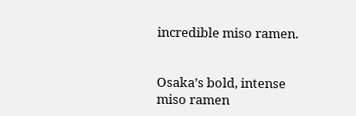incredible miso ramen.


Osaka’s bold, intense miso ramen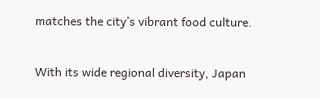matches the city’s vibrant food culture.

With its wide regional diversity, Japan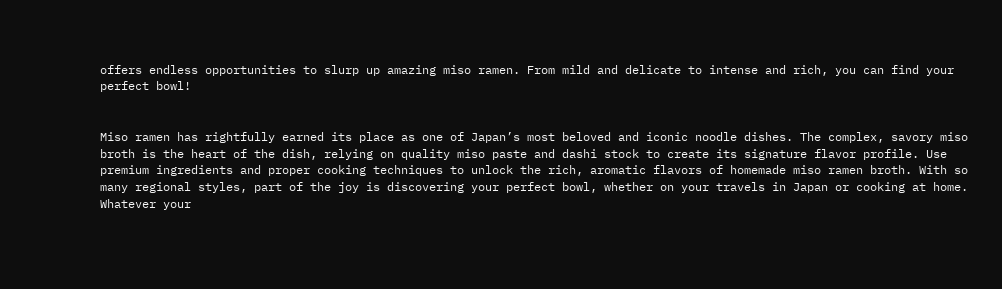offers endless opportunities to slurp up amazing miso ramen. From mild and delicate to intense and rich, you can find your perfect bowl!


Miso ramen has rightfully earned its place as one of Japan’s most beloved and iconic noodle dishes. The complex, savory miso broth is the heart of the dish, relying on quality miso paste and dashi stock to create its signature flavor profile. Use premium ingredients and proper cooking techniques to unlock the rich, aromatic flavors of homemade miso ramen broth. With so many regional styles, part of the joy is discovering your perfect bowl, whether on your travels in Japan or cooking at home. Whatever your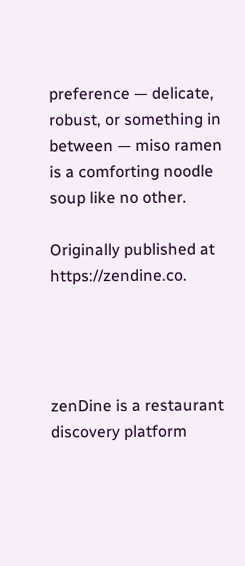preference — delicate, robust, or something in between — miso ramen is a comforting noodle soup like no other.

Originally published at https://zendine.co.




zenDine is a restaurant discovery platform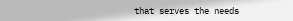that serves the needs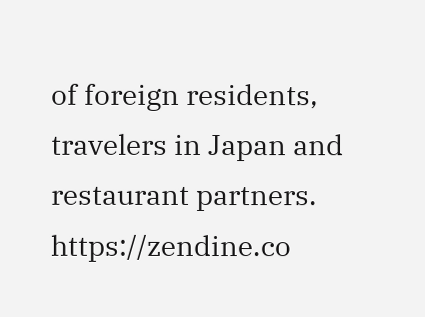of foreign residents, travelers in Japan and restaurant partners. https://zendine.co